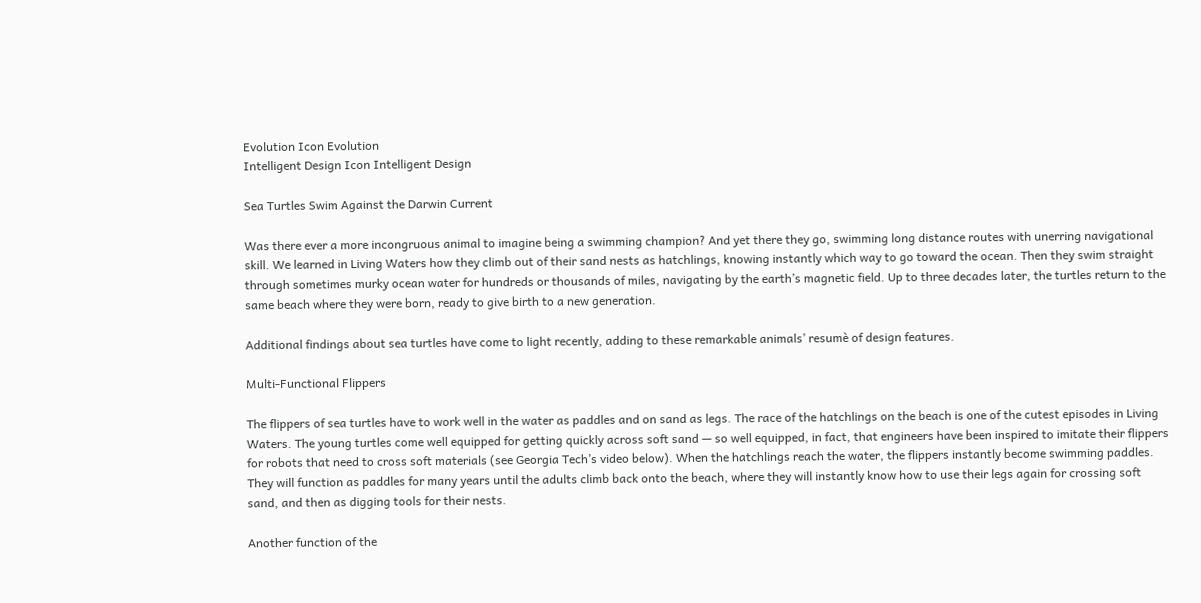Evolution Icon Evolution
Intelligent Design Icon Intelligent Design

Sea Turtles Swim Against the Darwin Current

Was there ever a more incongruous animal to imagine being a swimming champion? And yet there they go, swimming long distance routes with unerring navigational skill. We learned in Living Waters how they climb out of their sand nests as hatchlings, knowing instantly which way to go toward the ocean. Then they swim straight through sometimes murky ocean water for hundreds or thousands of miles, navigating by the earth’s magnetic field. Up to three decades later, the turtles return to the same beach where they were born, ready to give birth to a new generation.

Additional findings about sea turtles have come to light recently, adding to these remarkable animals’ resumè of design features.

Multi-Functional Flippers

The flippers of sea turtles have to work well in the water as paddles and on sand as legs. The race of the hatchlings on the beach is one of the cutest episodes in Living Waters. The young turtles come well equipped for getting quickly across soft sand — so well equipped, in fact, that engineers have been inspired to imitate their flippers for robots that need to cross soft materials (see Georgia Tech’s video below). When the hatchlings reach the water, the flippers instantly become swimming paddles. They will function as paddles for many years until the adults climb back onto the beach, where they will instantly know how to use their legs again for crossing soft sand, and then as digging tools for their nests.

Another function of the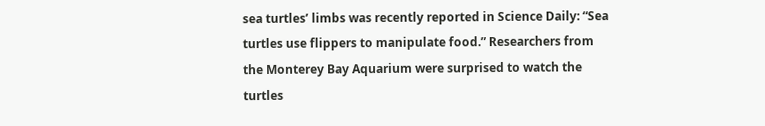sea turtles’ limbs was recently reported in Science Daily: “Sea turtles use flippers to manipulate food.” Researchers from the Monterey Bay Aquarium were surprised to watch the turtles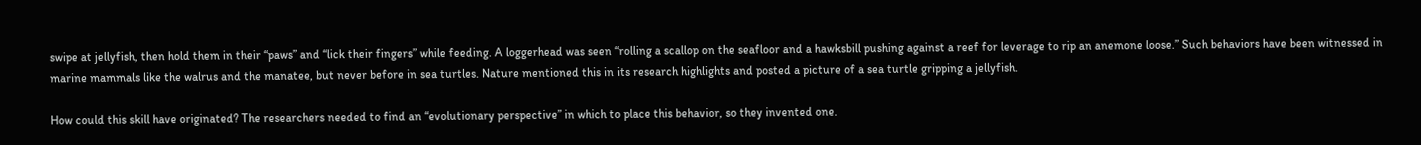swipe at jellyfish, then hold them in their “paws” and “lick their fingers” while feeding. A loggerhead was seen “rolling a scallop on the seafloor and a hawksbill pushing against a reef for leverage to rip an anemone loose.” Such behaviors have been witnessed in marine mammals like the walrus and the manatee, but never before in sea turtles. Nature mentioned this in its research highlights and posted a picture of a sea turtle gripping a jellyfish.

How could this skill have originated? The researchers needed to find an “evolutionary perspective” in which to place this behavior, so they invented one.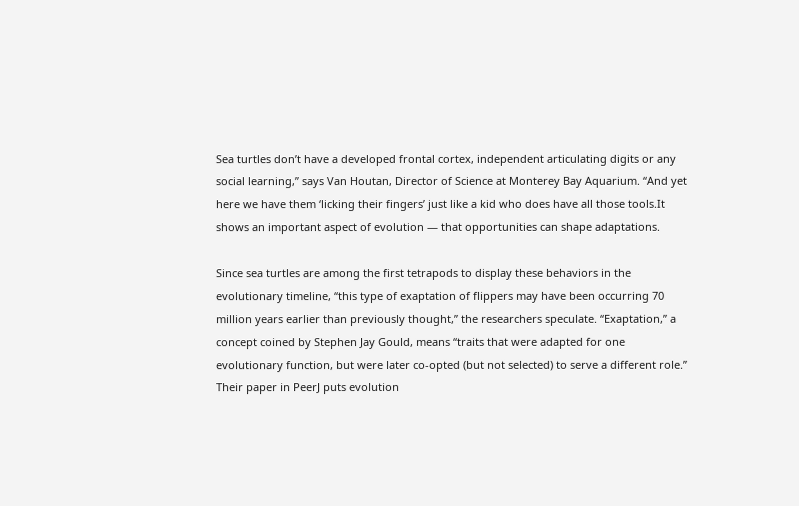Sea turtles don’t have a developed frontal cortex, independent articulating digits or any social learning,” says Van Houtan, Director of Science at Monterey Bay Aquarium. “And yet here we have them ‘licking their fingers’ just like a kid who does have all those tools.It shows an important aspect of evolution — that opportunities can shape adaptations.

Since sea turtles are among the first tetrapods to display these behaviors in the evolutionary timeline, “this type of exaptation of flippers may have been occurring 70 million years earlier than previously thought,” the researchers speculate. “Exaptation,” a concept coined by Stephen Jay Gould, means “traits that were adapted for one evolutionary function, but were later co-opted (but not selected) to serve a different role.” Their paper in PeerJ puts evolution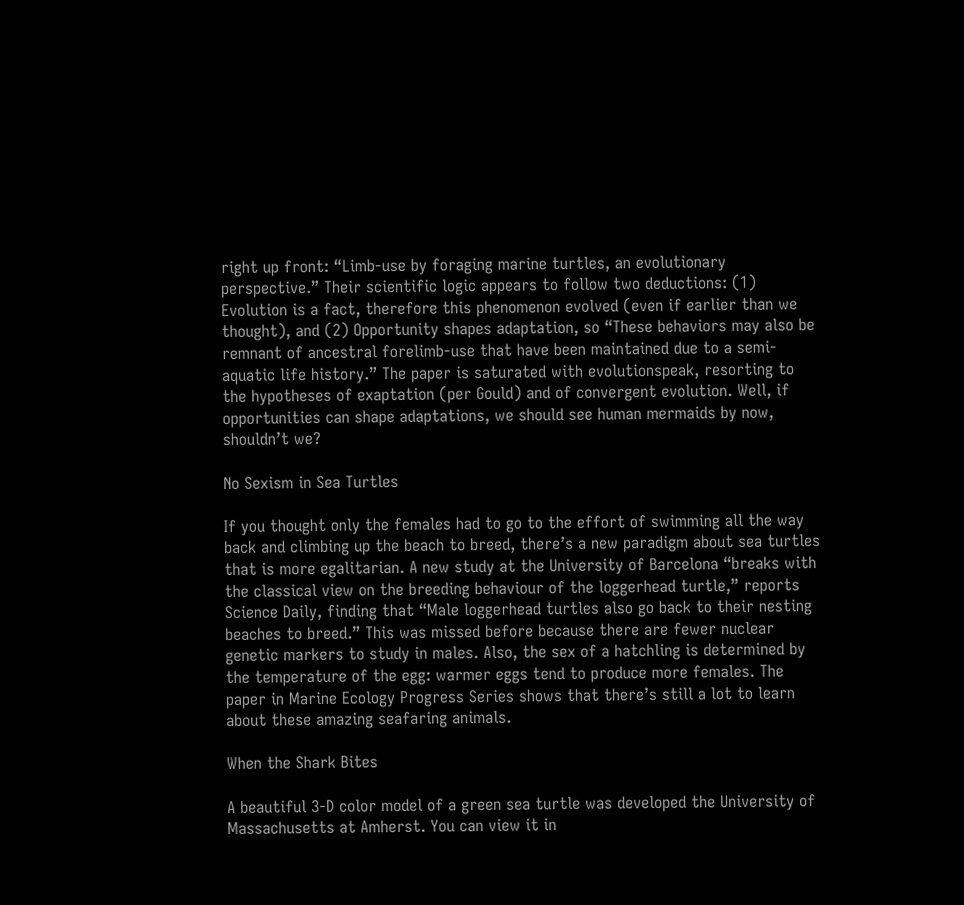right up front: “Limb-use by foraging marine turtles, an evolutionary perspective.” Their scientific logic appears to follow two deductions: (1) Evolution is a fact, therefore this phenomenon evolved (even if earlier than we thought), and (2) Opportunity shapes adaptation, so “These behaviors may also be remnant of ancestral forelimb-use that have been maintained due to a semi-aquatic life history.” The paper is saturated with evolutionspeak, resorting to the hypotheses of exaptation (per Gould) and of convergent evolution. Well, if opportunities can shape adaptations, we should see human mermaids by now, shouldn’t we?

No Sexism in Sea Turtles

If you thought only the females had to go to the effort of swimming all the way back and climbing up the beach to breed, there’s a new paradigm about sea turtles that is more egalitarian. A new study at the University of Barcelona “breaks with the classical view on the breeding behaviour of the loggerhead turtle,” reports Science Daily, finding that “Male loggerhead turtles also go back to their nesting beaches to breed.” This was missed before because there are fewer nuclear genetic markers to study in males. Also, the sex of a hatchling is determined by the temperature of the egg: warmer eggs tend to produce more females. The paper in Marine Ecology Progress Series shows that there’s still a lot to learn about these amazing seafaring animals.

When the Shark Bites

A beautiful 3-D color model of a green sea turtle was developed the University of Massachusetts at Amherst. You can view it in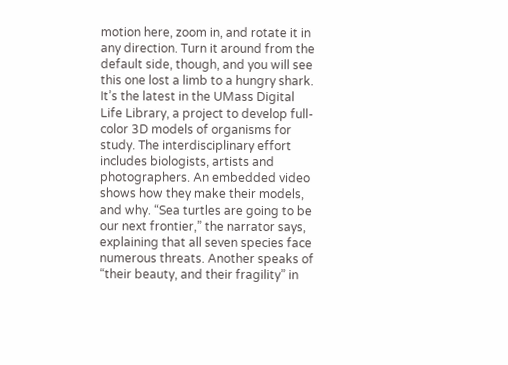motion here, zoom in, and rotate it in any direction. Turn it around from the default side, though, and you will see this one lost a limb to a hungry shark. It’s the latest in the UMass Digital Life Library, a project to develop full-color 3D models of organisms for study. The interdisciplinary effort includes biologists, artists and photographers. An embedded video shows how they make their models, and why. “Sea turtles are going to be our next frontier,” the narrator says, explaining that all seven species face numerous threats. Another speaks of “their beauty, and their fragility” in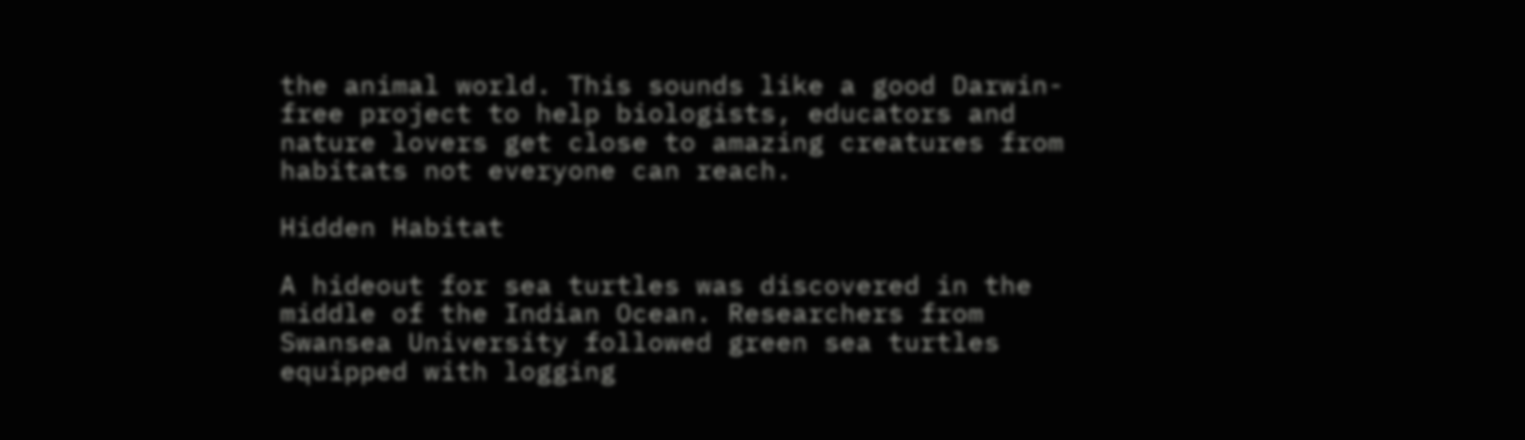the animal world. This sounds like a good Darwin-free project to help biologists, educators and nature lovers get close to amazing creatures from habitats not everyone can reach.

Hidden Habitat

A hideout for sea turtles was discovered in the middle of the Indian Ocean. Researchers from Swansea University followed green sea turtles equipped with logging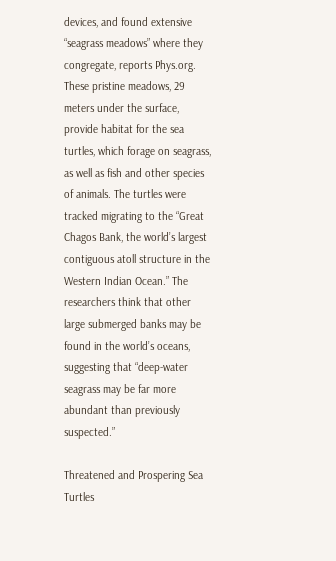devices, and found extensive “seagrass meadows” where they congregate, reports Phys.org. These pristine meadows, 29 meters under the surface, provide habitat for the sea turtles, which forage on seagrass, as well as fish and other species of animals. The turtles were tracked migrating to the “Great Chagos Bank, the world’s largest contiguous atoll structure in the Western Indian Ocean.” The researchers think that other large submerged banks may be found in the world’s oceans, suggesting that “deep-water seagrass may be far more abundant than previously suspected.”

Threatened and Prospering Sea Turtles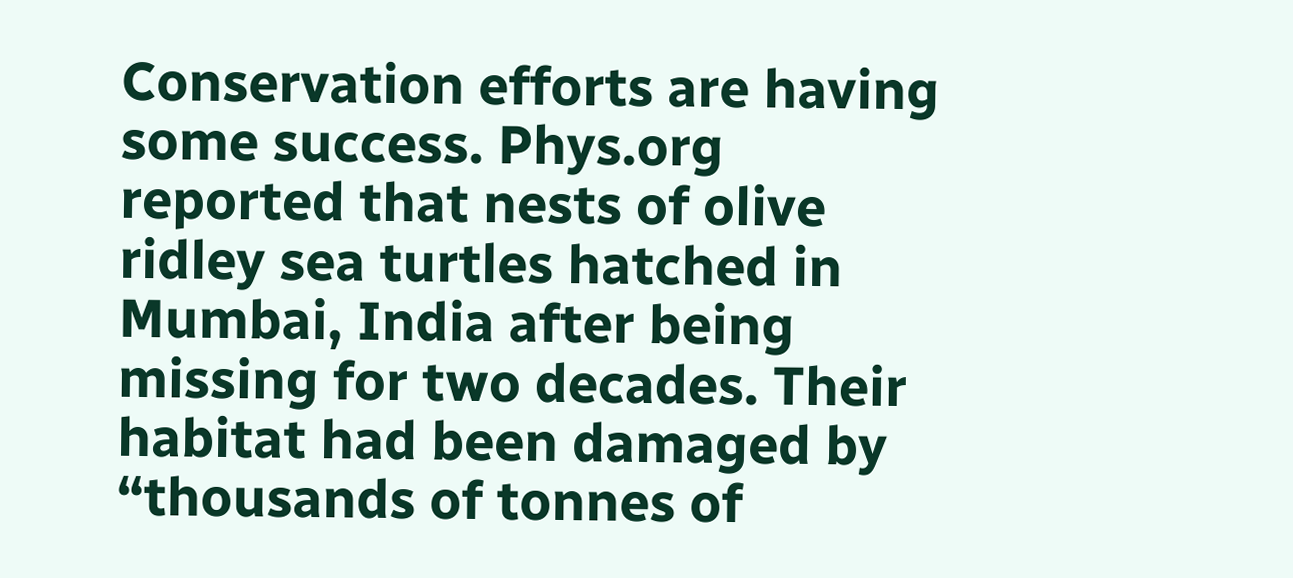Conservation efforts are having some success. Phys.org reported that nests of olive ridley sea turtles hatched in Mumbai, India after being missing for two decades. Their habitat had been damaged by “thousands of tonnes of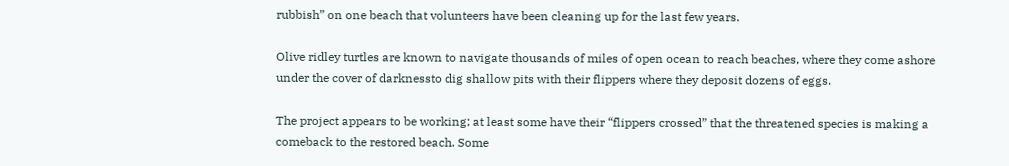rubbish” on one beach that volunteers have been cleaning up for the last few years.

Olive ridley turtles are known to navigate thousands of miles of open ocean to reach beaches, where they come ashore under the cover of darknessto dig shallow pits with their flippers where they deposit dozens of eggs.

The project appears to be working; at least some have their “flippers crossed” that the threatened species is making a comeback to the restored beach. Some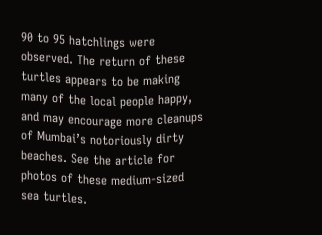90 to 95 hatchlings were observed. The return of these turtles appears to be making many of the local people happy, and may encourage more cleanups of Mumbai’s notoriously dirty beaches. See the article for photos of these medium-sized sea turtles.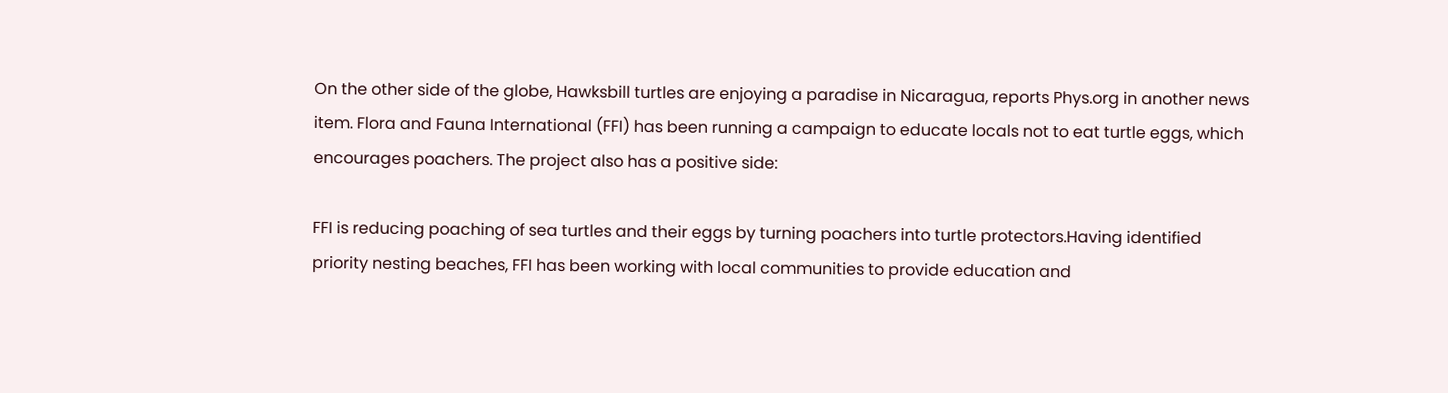On the other side of the globe, Hawksbill turtles are enjoying a paradise in Nicaragua, reports Phys.org in another news item. Flora and Fauna International (FFI) has been running a campaign to educate locals not to eat turtle eggs, which encourages poachers. The project also has a positive side:

FFI is reducing poaching of sea turtles and their eggs by turning poachers into turtle protectors.Having identified priority nesting beaches, FFI has been working with local communities to provide education and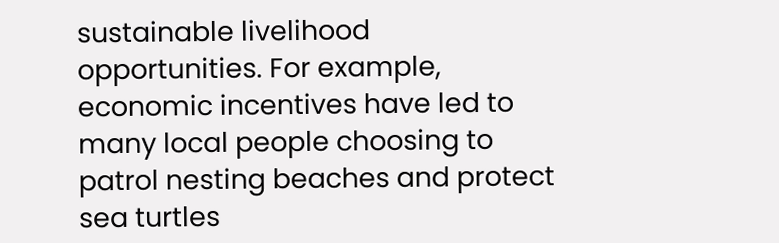sustainable livelihood opportunities. For example, economic incentives have led to many local people choosing to patrol nesting beaches and protect sea turtles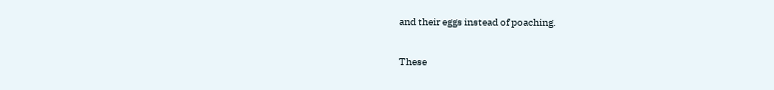and their eggs instead of poaching.

These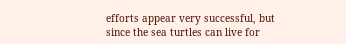efforts appear very successful, but since the sea turtles can live for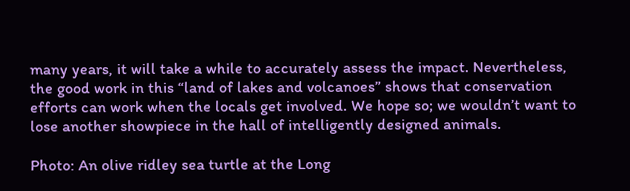many years, it will take a while to accurately assess the impact. Nevertheless, the good work in this “land of lakes and volcanoes” shows that conservation efforts can work when the locals get involved. We hope so; we wouldn’t want to lose another showpiece in the hall of intelligently designed animals.

Photo: An olive ridley sea turtle at the Long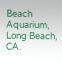Beach Aquarium, Long Beach, CA.